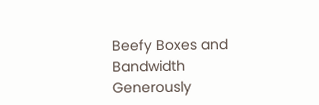Beefy Boxes and Bandwidth Generously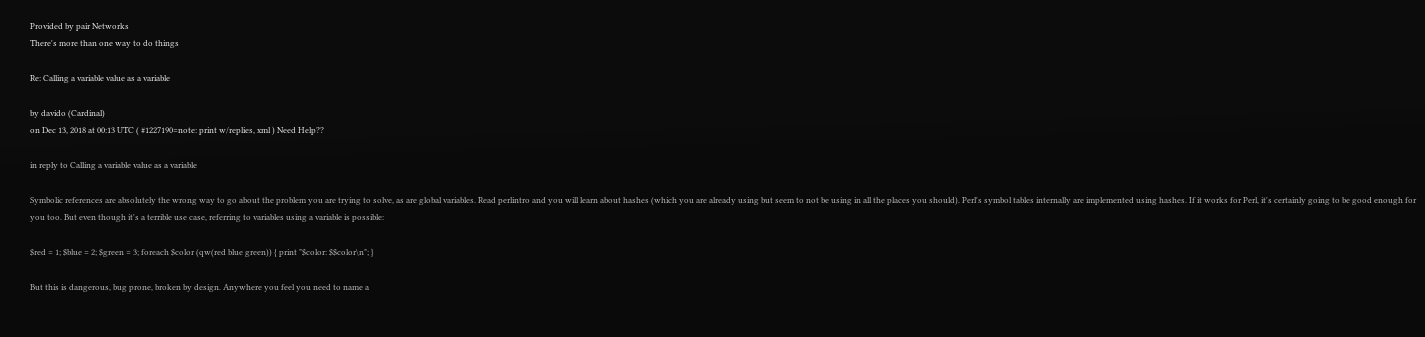Provided by pair Networks
There's more than one way to do things

Re: Calling a variable value as a variable

by davido (Cardinal)
on Dec 13, 2018 at 00:13 UTC ( #1227190=note: print w/replies, xml ) Need Help??

in reply to Calling a variable value as a variable

Symbolic references are absolutely the wrong way to go about the problem you are trying to solve, as are global variables. Read perlintro and you will learn about hashes (which you are already using but seem to not be using in all the places you should). Perl's symbol tables internally are implemented using hashes. If it works for Perl, it's certainly going to be good enough for you too. But even though it's a terrible use case, referring to variables using a variable is possible:

$red = 1; $blue = 2; $green = 3; foreach $color (qw(red blue green)) { print "$color: $$color\n"; }

But this is dangerous, bug prone, broken by design. Anywhere you feel you need to name a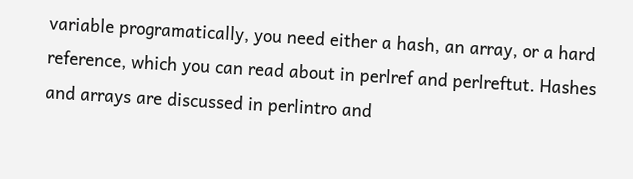variable programatically, you need either a hash, an array, or a hard reference, which you can read about in perlref and perlreftut. Hashes and arrays are discussed in perlintro and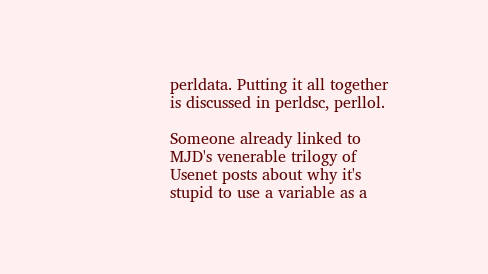perldata. Putting it all together is discussed in perldsc, perllol.

Someone already linked to MJD's venerable trilogy of Usenet posts about why it's stupid to use a variable as a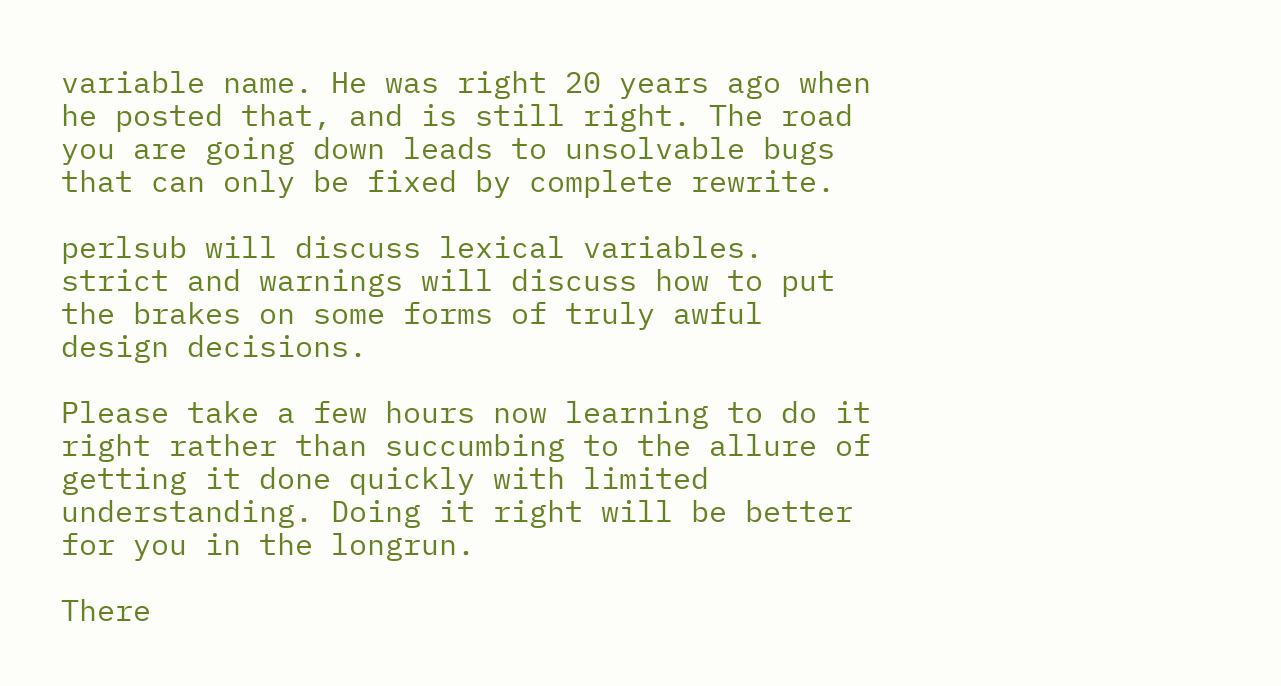variable name. He was right 20 years ago when he posted that, and is still right. The road you are going down leads to unsolvable bugs that can only be fixed by complete rewrite.

perlsub will discuss lexical variables. strict and warnings will discuss how to put the brakes on some forms of truly awful design decisions.

Please take a few hours now learning to do it right rather than succumbing to the allure of getting it done quickly with limited understanding. Doing it right will be better for you in the longrun.

There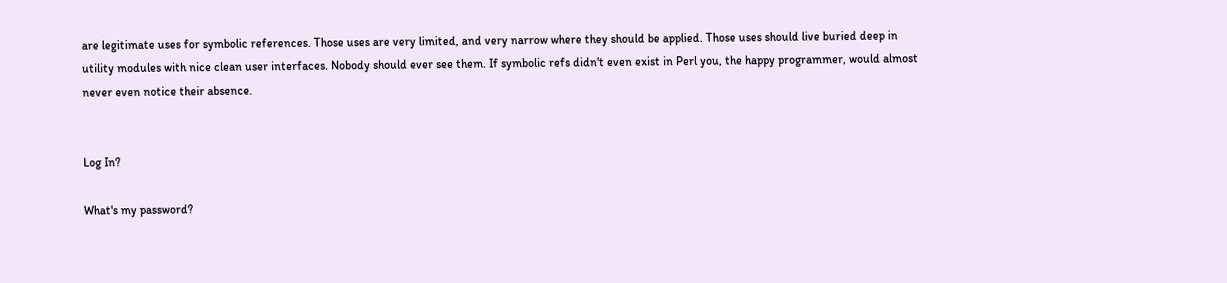are legitimate uses for symbolic references. Those uses are very limited, and very narrow where they should be applied. Those uses should live buried deep in utility modules with nice clean user interfaces. Nobody should ever see them. If symbolic refs didn't even exist in Perl you, the happy programmer, would almost never even notice their absence.


Log In?

What's my password?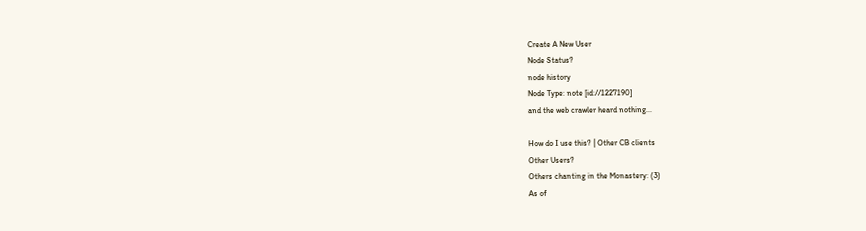Create A New User
Node Status?
node history
Node Type: note [id://1227190]
and the web crawler heard nothing...

How do I use this? | Other CB clients
Other Users?
Others chanting in the Monastery: (3)
As of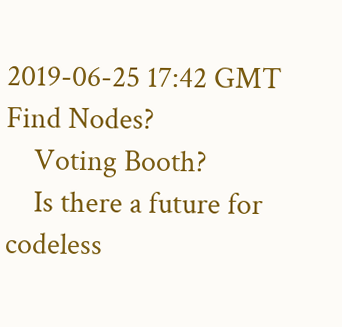2019-06-25 17:42 GMT
Find Nodes?
    Voting Booth?
    Is there a future for codeless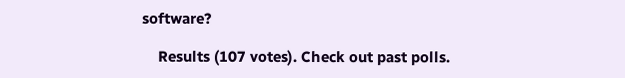software?

    Results (107 votes). Check out past polls.